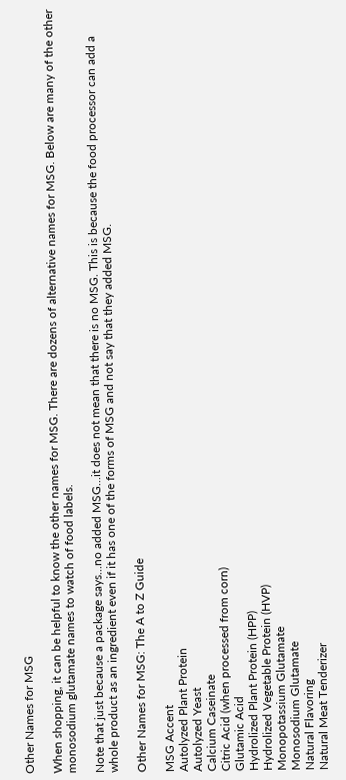Other Names for MSG

When shopping, it can be helpful to know the other names for MSG. There are dozens of alternative names for MSG. Below are many of the other monosodium glutamate names to watch of food labels.

Note that just because a package says...no added MSG...it does not mean that there is no MSG. This is because the food processor can add a whole product as an ingredient even if it has one of the forms of MSG and not say that they added MSG.

Other Names for MSG: The A to Z Guide

MSG Accent
Autolyzed Plant Protein
Autolyzed Yeast
Calcium Caseinate
Citric Acid (when processed from corn)
Glutamic Acid
Hydrolized Plant Protein (HPP)
Hydrolized Vegetable Protein (HVP)
Monopotassium Glutamate
Monosodium Glutamate
Natural Flavoring
Natural Meat Tenderizer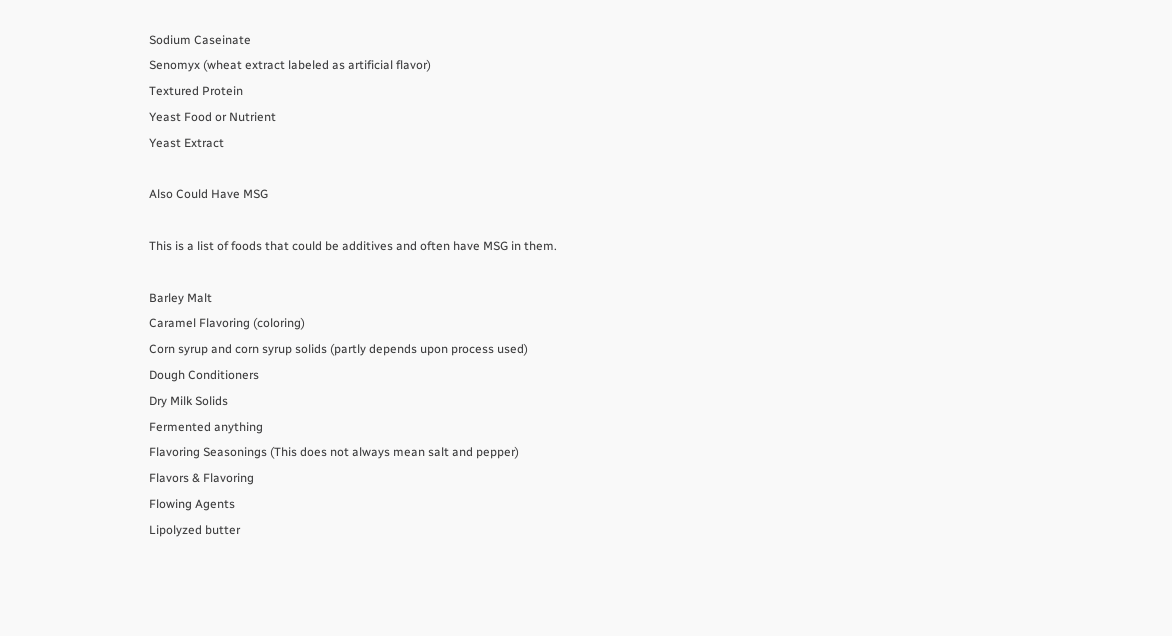Sodium Caseinate
Senomyx (wheat extract labeled as artificial flavor)
Textured Protein
Yeast Food or Nutrient
Yeast Extract

Also Could Have MSG

This is a list of foods that could be additives and often have MSG in them.

Barley Malt
Caramel Flavoring (coloring)
Corn syrup and corn syrup solids (partly depends upon process used)
Dough Conditioners
Dry Milk Solids
Fermented anything
Flavoring Seasonings (This does not always mean salt and pepper)
Flavors & Flavoring
Flowing Agents
Lipolyzed butter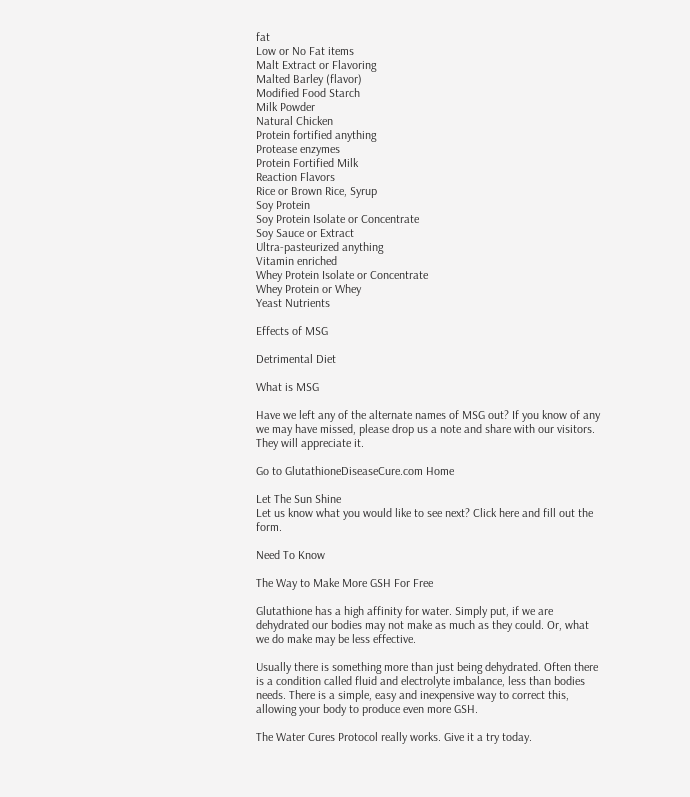fat
Low or No Fat items
Malt Extract or Flavoring
Malted Barley (flavor)
Modified Food Starch
Milk Powder
Natural Chicken
Protein fortified anything
Protease enzymes
Protein Fortified Milk
Reaction Flavors
Rice or Brown Rice, Syrup
Soy Protein
Soy Protein Isolate or Concentrate
Soy Sauce or Extract
Ultra-pasteurized anything
Vitamin enriched
Whey Protein Isolate or Concentrate
Whey Protein or Whey
Yeast Nutrients

Effects of MSG

Detrimental Diet

What is MSG

Have we left any of the alternate names of MSG out? If you know of any we may have missed, please drop us a note and share with our visitors. They will appreciate it.

Go to GlutathioneDiseaseCure.com Home

Let The Sun Shine
Let us know what you would like to see next? Click here and fill out the form.

Need To Know

The Way to Make More GSH For Free

Glutathione has a high affinity for water. Simply put, if we are dehydrated our bodies may not make as much as they could. Or, what we do make may be less effective.

Usually there is something more than just being dehydrated. Often there is a condition called fluid and electrolyte imbalance, less than bodies needs. There is a simple, easy and inexpensive way to correct this, allowing your body to produce even more GSH.

The Water Cures Protocol really works. Give it a try today.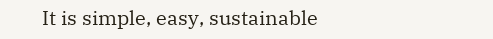It is simple, easy, sustainable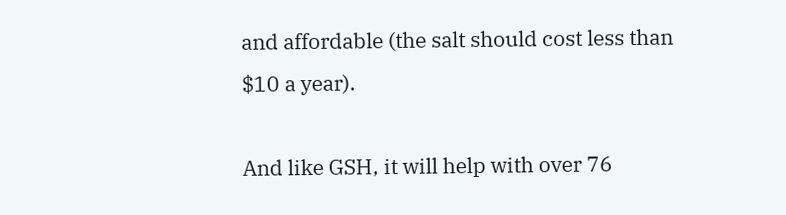and affordable (the salt should cost less than $10 a year).

And like GSH, it will help with over 76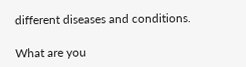different diseases and conditions.

What are you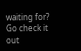waiting for? Go check it out